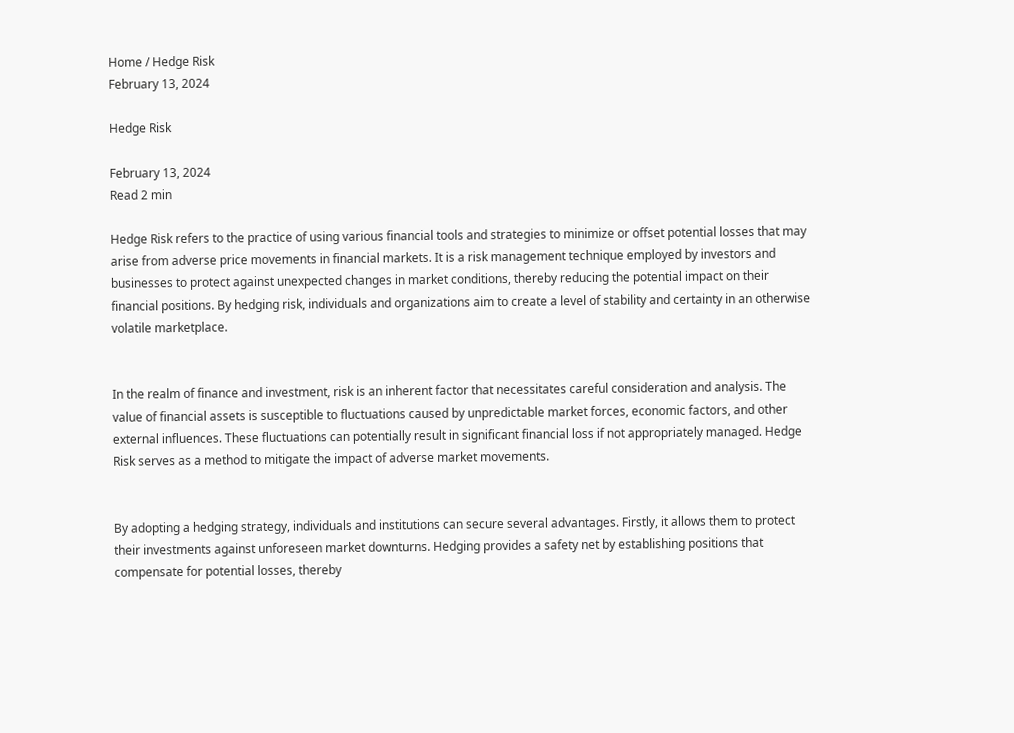Home / Hedge Risk
February 13, 2024

Hedge Risk

February 13, 2024
Read 2 min

Hedge Risk refers to the practice of using various financial tools and strategies to minimize or offset potential losses that may arise from adverse price movements in financial markets. It is a risk management technique employed by investors and businesses to protect against unexpected changes in market conditions, thereby reducing the potential impact on their financial positions. By hedging risk, individuals and organizations aim to create a level of stability and certainty in an otherwise volatile marketplace.


In the realm of finance and investment, risk is an inherent factor that necessitates careful consideration and analysis. The value of financial assets is susceptible to fluctuations caused by unpredictable market forces, economic factors, and other external influences. These fluctuations can potentially result in significant financial loss if not appropriately managed. Hedge Risk serves as a method to mitigate the impact of adverse market movements.


By adopting a hedging strategy, individuals and institutions can secure several advantages. Firstly, it allows them to protect their investments against unforeseen market downturns. Hedging provides a safety net by establishing positions that compensate for potential losses, thereby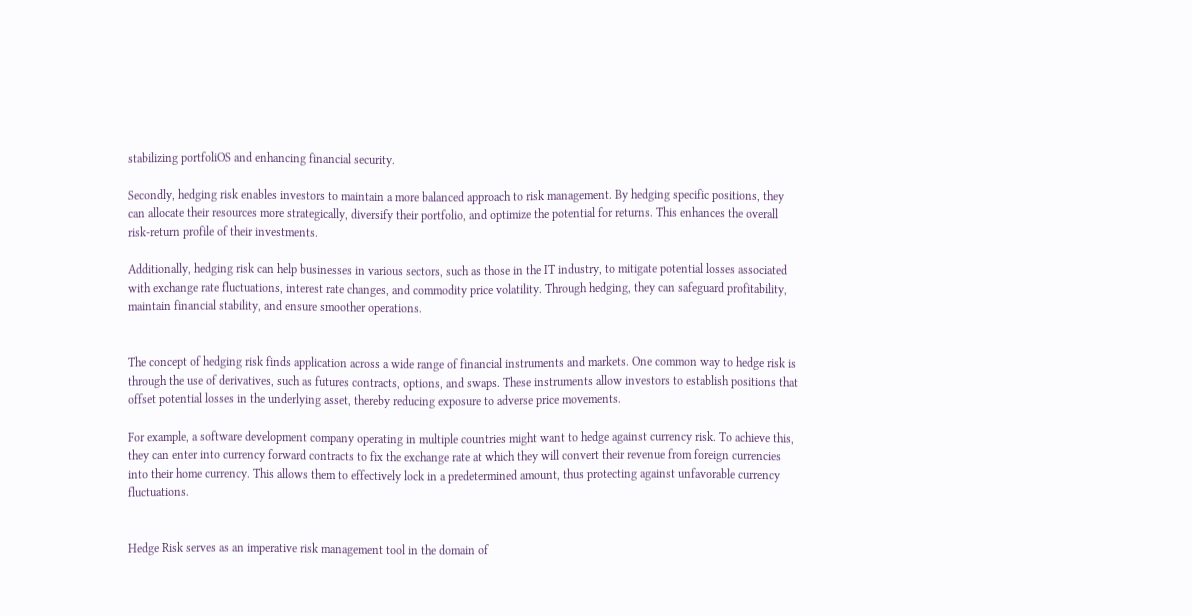stabilizing portfoliOS and enhancing financial security.

Secondly, hedging risk enables investors to maintain a more balanced approach to risk management. By hedging specific positions, they can allocate their resources more strategically, diversify their portfolio, and optimize the potential for returns. This enhances the overall risk-return profile of their investments.

Additionally, hedging risk can help businesses in various sectors, such as those in the IT industry, to mitigate potential losses associated with exchange rate fluctuations, interest rate changes, and commodity price volatility. Through hedging, they can safeguard profitability, maintain financial stability, and ensure smoother operations.


The concept of hedging risk finds application across a wide range of financial instruments and markets. One common way to hedge risk is through the use of derivatives, such as futures contracts, options, and swaps. These instruments allow investors to establish positions that offset potential losses in the underlying asset, thereby reducing exposure to adverse price movements.

For example, a software development company operating in multiple countries might want to hedge against currency risk. To achieve this, they can enter into currency forward contracts to fix the exchange rate at which they will convert their revenue from foreign currencies into their home currency. This allows them to effectively lock in a predetermined amount, thus protecting against unfavorable currency fluctuations.


Hedge Risk serves as an imperative risk management tool in the domain of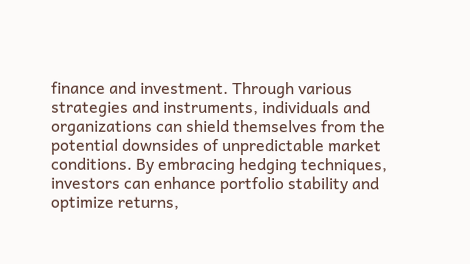finance and investment. Through various strategies and instruments, individuals and organizations can shield themselves from the potential downsides of unpredictable market conditions. By embracing hedging techniques, investors can enhance portfolio stability and optimize returns,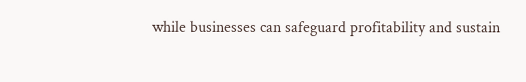while businesses can safeguard profitability and sustain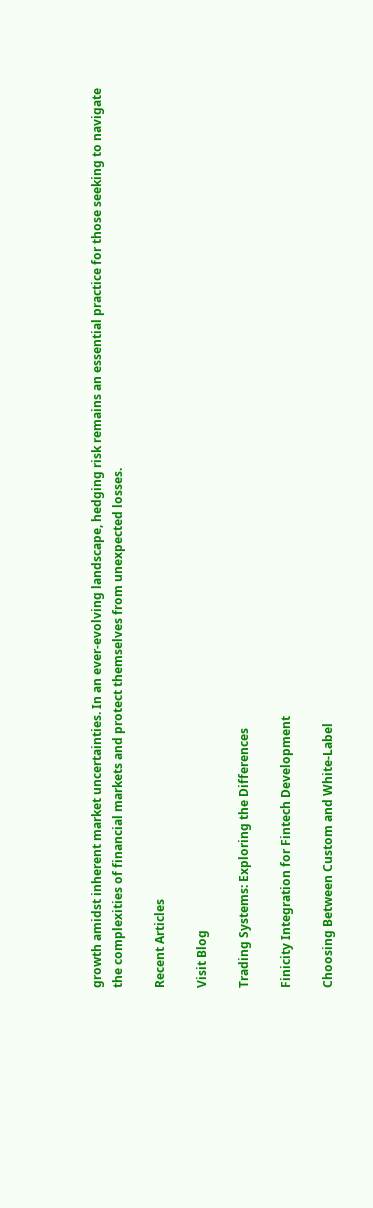growth amidst inherent market uncertainties. In an ever-evolving landscape, hedging risk remains an essential practice for those seeking to navigate the complexities of financial markets and protect themselves from unexpected losses.

Recent Articles

Visit Blog

Trading Systems: Exploring the Differences

Finicity Integration for Fintech Development

Choosing Between Custom and White-Label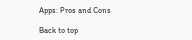Apps: Pros and Cons

Back to top